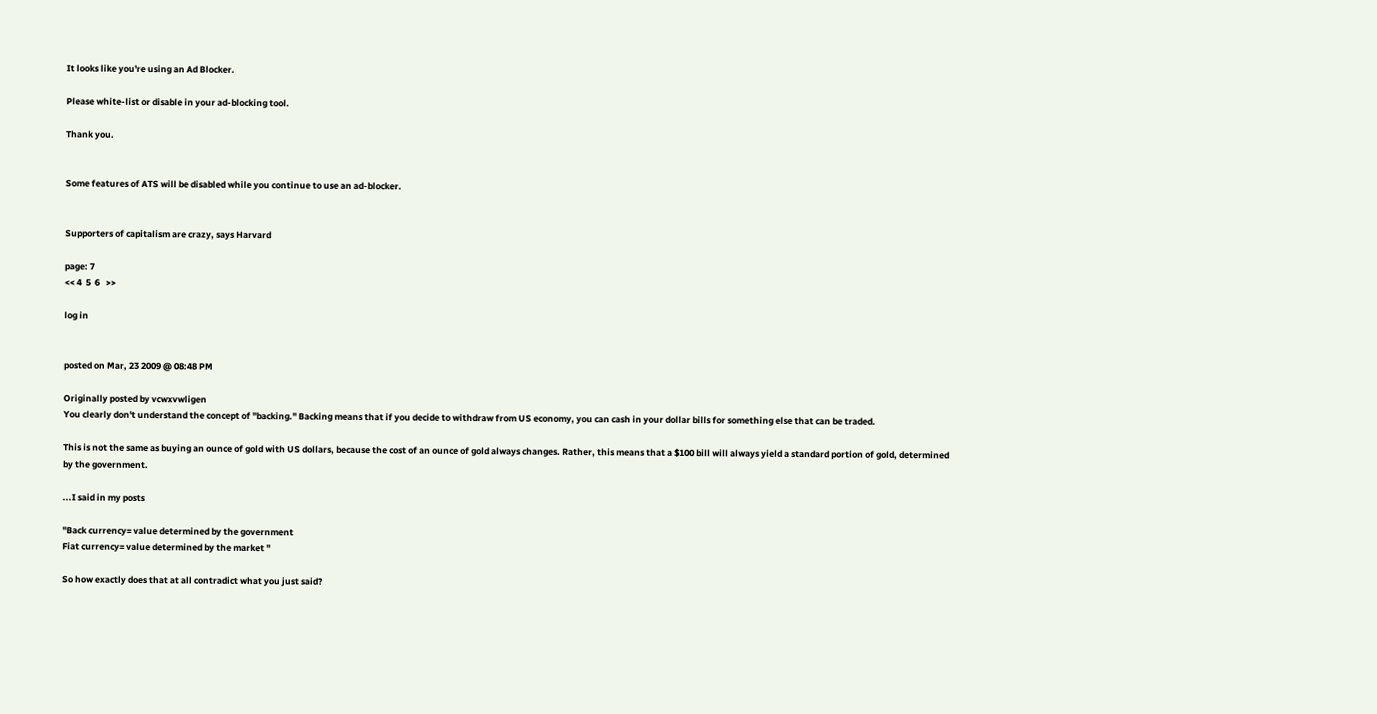It looks like you're using an Ad Blocker.

Please white-list or disable in your ad-blocking tool.

Thank you.


Some features of ATS will be disabled while you continue to use an ad-blocker.


Supporters of capitalism are crazy, says Harvard

page: 7
<< 4  5  6   >>

log in


posted on Mar, 23 2009 @ 08:48 PM

Originally posted by vcwxvwligen
You clearly don't understand the concept of "backing." Backing means that if you decide to withdraw from US economy, you can cash in your dollar bills for something else that can be traded.

This is not the same as buying an ounce of gold with US dollars, because the cost of an ounce of gold always changes. Rather, this means that a $100 bill will always yield a standard portion of gold, determined by the government.

...I said in my posts

"Back currency= value determined by the government
Fiat currency= value determined by the market "

So how exactly does that at all contradict what you just said?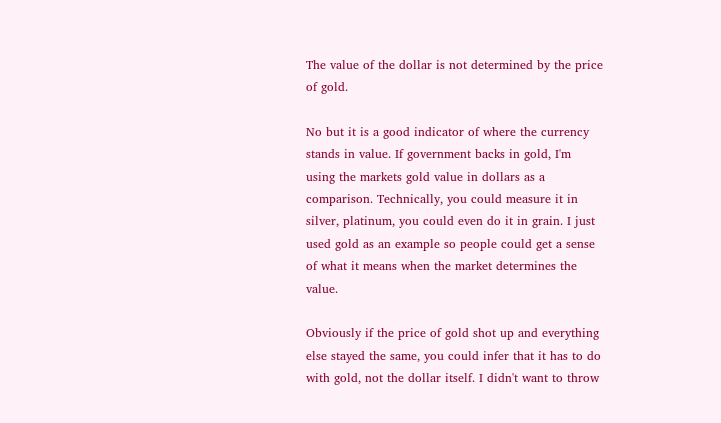The value of the dollar is not determined by the price of gold.

No but it is a good indicator of where the currency stands in value. If government backs in gold, I'm using the markets gold value in dollars as a comparison. Technically, you could measure it in silver, platinum, you could even do it in grain. I just used gold as an example so people could get a sense of what it means when the market determines the value.

Obviously if the price of gold shot up and everything else stayed the same, you could infer that it has to do with gold, not the dollar itself. I didn't want to throw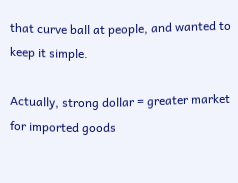that curve ball at people, and wanted to keep it simple.

Actually, strong dollar = greater market for imported goods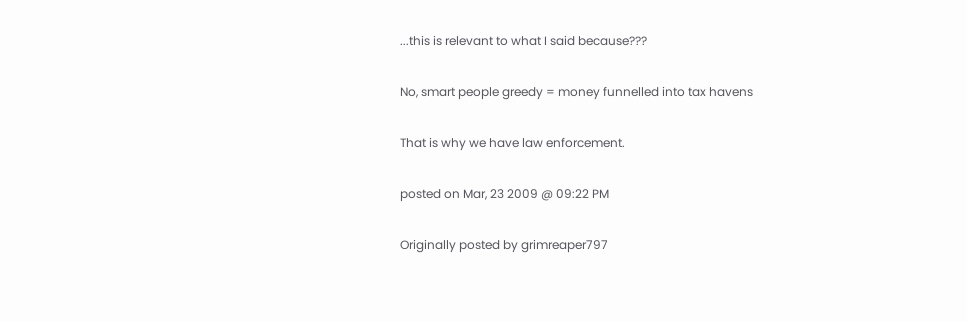...this is relevant to what I said because???

No, smart people greedy = money funnelled into tax havens

That is why we have law enforcement.

posted on Mar, 23 2009 @ 09:22 PM

Originally posted by grimreaper797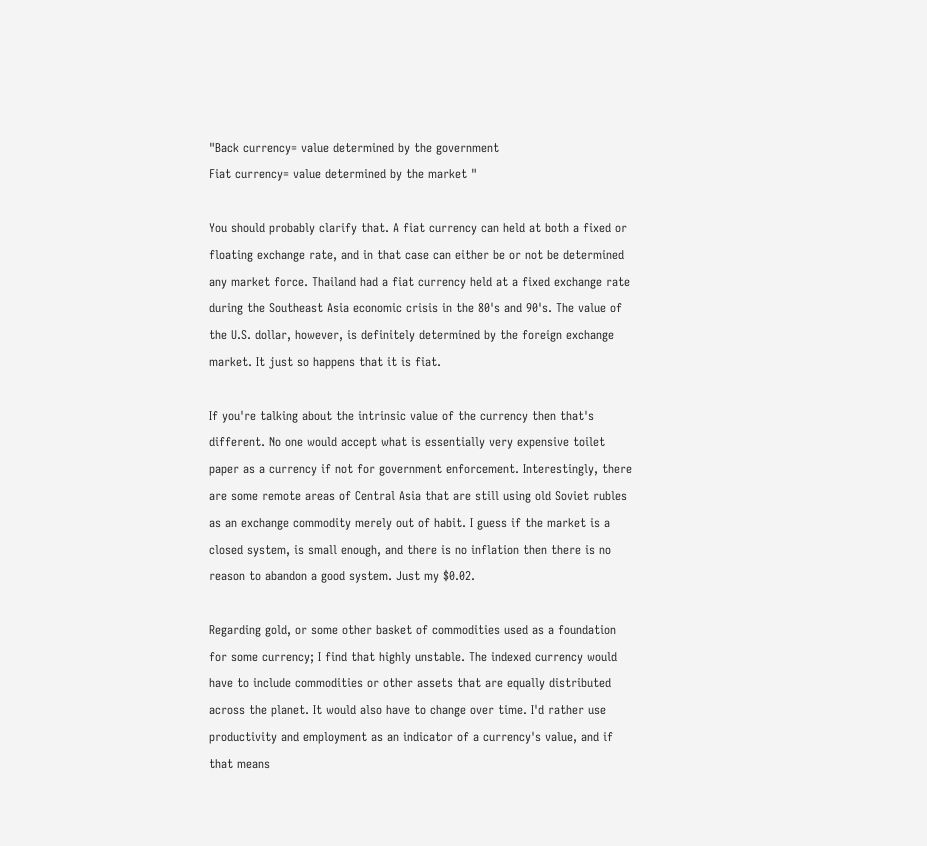"Back currency= value determined by the government
Fiat currency= value determined by the market "

You should probably clarify that. A fiat currency can held at both a fixed or floating exchange rate, and in that case can either be or not be determined any market force. Thailand had a fiat currency held at a fixed exchange rate during the Southeast Asia economic crisis in the 80's and 90's. The value of the U.S. dollar, however, is definitely determined by the foreign exchange market. It just so happens that it is fiat.

If you're talking about the intrinsic value of the currency then that's different. No one would accept what is essentially very expensive toilet paper as a currency if not for government enforcement. Interestingly, there are some remote areas of Central Asia that are still using old Soviet rubles as an exchange commodity merely out of habit. I guess if the market is a closed system, is small enough, and there is no inflation then there is no reason to abandon a good system. Just my $0.02.

Regarding gold, or some other basket of commodities used as a foundation for some currency; I find that highly unstable. The indexed currency would have to include commodities or other assets that are equally distributed across the planet. It would also have to change over time. I'd rather use productivity and employment as an indicator of a currency's value, and if that means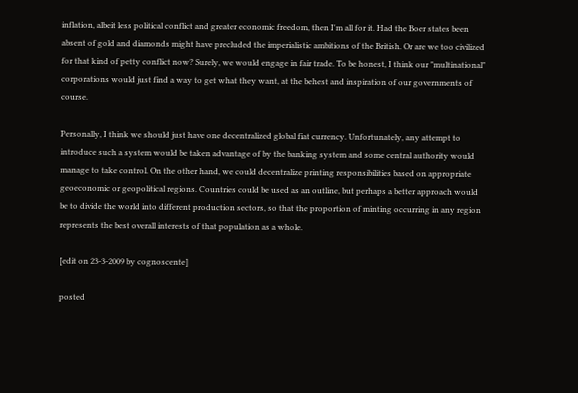inflation, albeit less political conflict and greater economic freedom, then I'm all for it. Had the Boer states been absent of gold and diamonds might have precluded the imperialistic ambitions of the British. Or are we too civilized for that kind of petty conflict now? Surely, we would engage in fair trade. To be honest, I think our "multinational" corporations would just find a way to get what they want, at the behest and inspiration of our governments of course.

Personally, I think we should just have one decentralized global fiat currency. Unfortunately, any attempt to introduce such a system would be taken advantage of by the banking system and some central authority would manage to take control. On the other hand, we could decentralize printing responsibilities based on appropriate geoeconomic or geopolitical regions. Countries could be used as an outline, but perhaps a better approach would be to divide the world into different production sectors, so that the proportion of minting occurring in any region represents the best overall interests of that population as a whole.

[edit on 23-3-2009 by cognoscente]

posted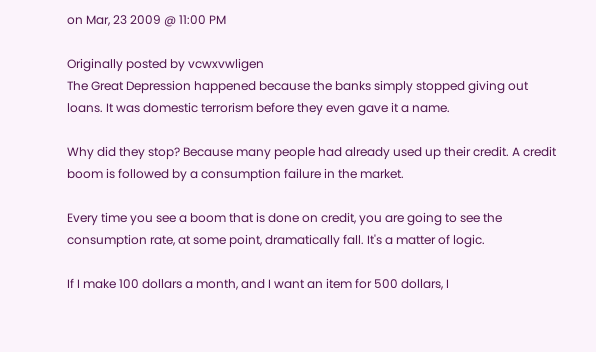on Mar, 23 2009 @ 11:00 PM

Originally posted by vcwxvwligen
The Great Depression happened because the banks simply stopped giving out loans. It was domestic terrorism before they even gave it a name.

Why did they stop? Because many people had already used up their credit. A credit boom is followed by a consumption failure in the market.

Every time you see a boom that is done on credit, you are going to see the consumption rate, at some point, dramatically fall. It's a matter of logic.

If I make 100 dollars a month, and I want an item for 500 dollars, I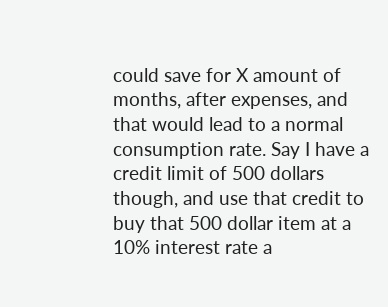could save for X amount of months, after expenses, and that would lead to a normal consumption rate. Say I have a credit limit of 500 dollars though, and use that credit to buy that 500 dollar item at a 10% interest rate a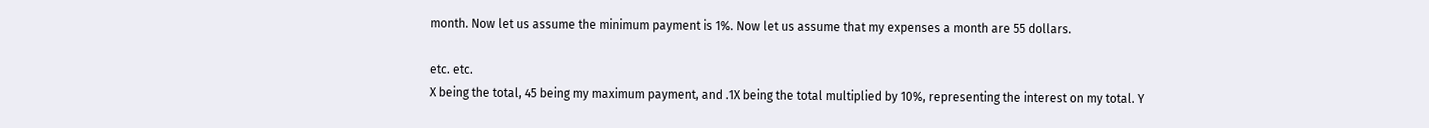month. Now let us assume the minimum payment is 1%. Now let us assume that my expenses a month are 55 dollars.

etc. etc.
X being the total, 45 being my maximum payment, and .1X being the total multiplied by 10%, representing the interest on my total. Y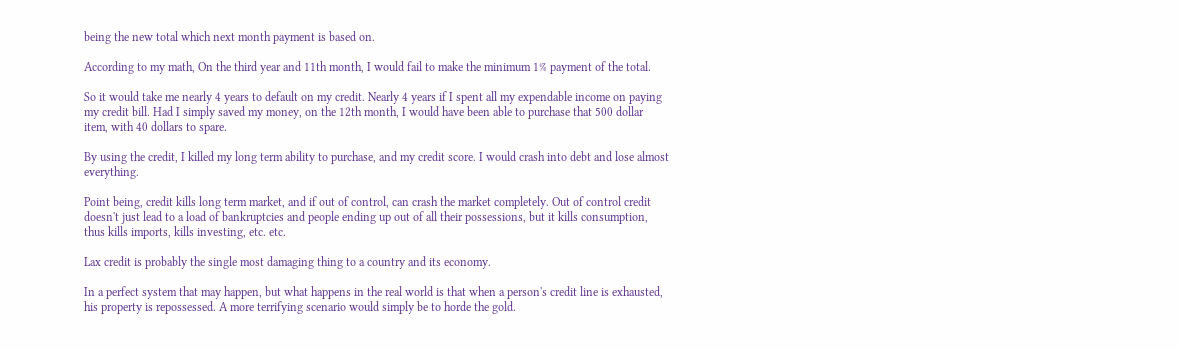being the new total which next month payment is based on.

According to my math, On the third year and 11th month, I would fail to make the minimum 1% payment of the total.

So it would take me nearly 4 years to default on my credit. Nearly 4 years if I spent all my expendable income on paying my credit bill. Had I simply saved my money, on the 12th month, I would have been able to purchase that 500 dollar item, with 40 dollars to spare.

By using the credit, I killed my long term ability to purchase, and my credit score. I would crash into debt and lose almost everything.

Point being, credit kills long term market, and if out of control, can crash the market completely. Out of control credit doesn't just lead to a load of bankruptcies and people ending up out of all their possessions, but it kills consumption, thus kills imports, kills investing, etc. etc.

Lax credit is probably the single most damaging thing to a country and its economy.

In a perfect system that may happen, but what happens in the real world is that when a person's credit line is exhausted, his property is repossessed. A more terrifying scenario would simply be to horde the gold.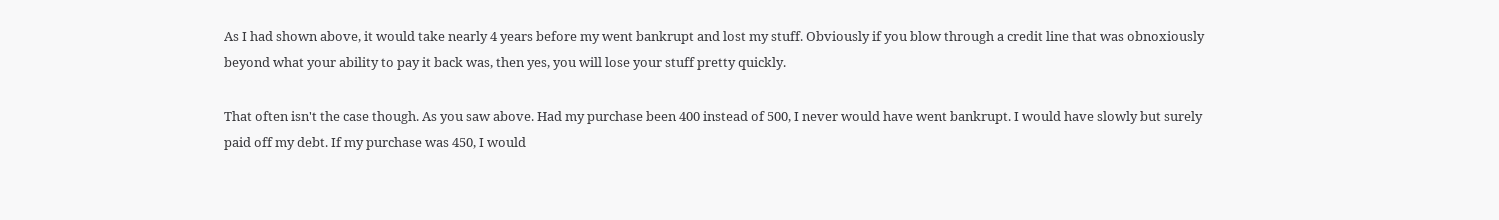As I had shown above, it would take nearly 4 years before my went bankrupt and lost my stuff. Obviously if you blow through a credit line that was obnoxiously beyond what your ability to pay it back was, then yes, you will lose your stuff pretty quickly.

That often isn't the case though. As you saw above. Had my purchase been 400 instead of 500, I never would have went bankrupt. I would have slowly but surely paid off my debt. If my purchase was 450, I would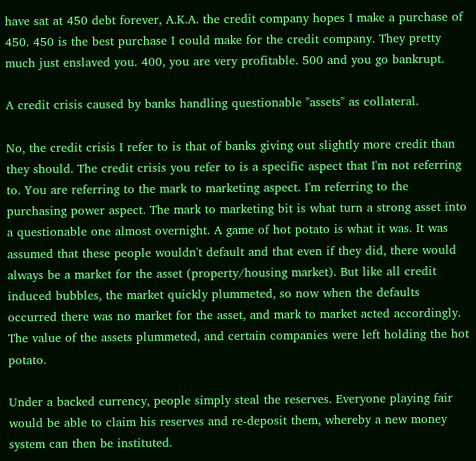have sat at 450 debt forever, A.K.A. the credit company hopes I make a purchase of 450. 450 is the best purchase I could make for the credit company. They pretty much just enslaved you. 400, you are very profitable. 500 and you go bankrupt.

A credit crisis caused by banks handling questionable "assets" as collateral.

No, the credit crisis I refer to is that of banks giving out slightly more credit than they should. The credit crisis you refer to is a specific aspect that I'm not referring to. You are referring to the mark to marketing aspect. I'm referring to the purchasing power aspect. The mark to marketing bit is what turn a strong asset into a questionable one almost overnight. A game of hot potato is what it was. It was assumed that these people wouldn't default and that even if they did, there would always be a market for the asset (property/housing market). But like all credit induced bubbles, the market quickly plummeted, so now when the defaults occurred there was no market for the asset, and mark to market acted accordingly. The value of the assets plummeted, and certain companies were left holding the hot potato.

Under a backed currency, people simply steal the reserves. Everyone playing fair would be able to claim his reserves and re-deposit them, whereby a new money system can then be instituted.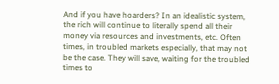And if you have hoarders? In an idealistic system, the rich will continue to literally spend all their money via resources and investments, etc. Often times, in troubled markets especially, that may not be the case. They will save, waiting for the troubled times to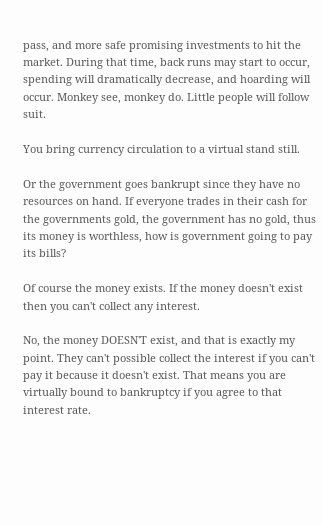pass, and more safe promising investments to hit the market. During that time, back runs may start to occur, spending will dramatically decrease, and hoarding will occur. Monkey see, monkey do. Little people will follow suit.

You bring currency circulation to a virtual stand still.

Or the government goes bankrupt since they have no resources on hand. If everyone trades in their cash for the governments gold, the government has no gold, thus its money is worthless, how is government going to pay its bills?

Of course the money exists. If the money doesn't exist then you can't collect any interest.

No, the money DOESN'T exist, and that is exactly my point. They can't possible collect the interest if you can't pay it because it doesn't exist. That means you are virtually bound to bankruptcy if you agree to that interest rate.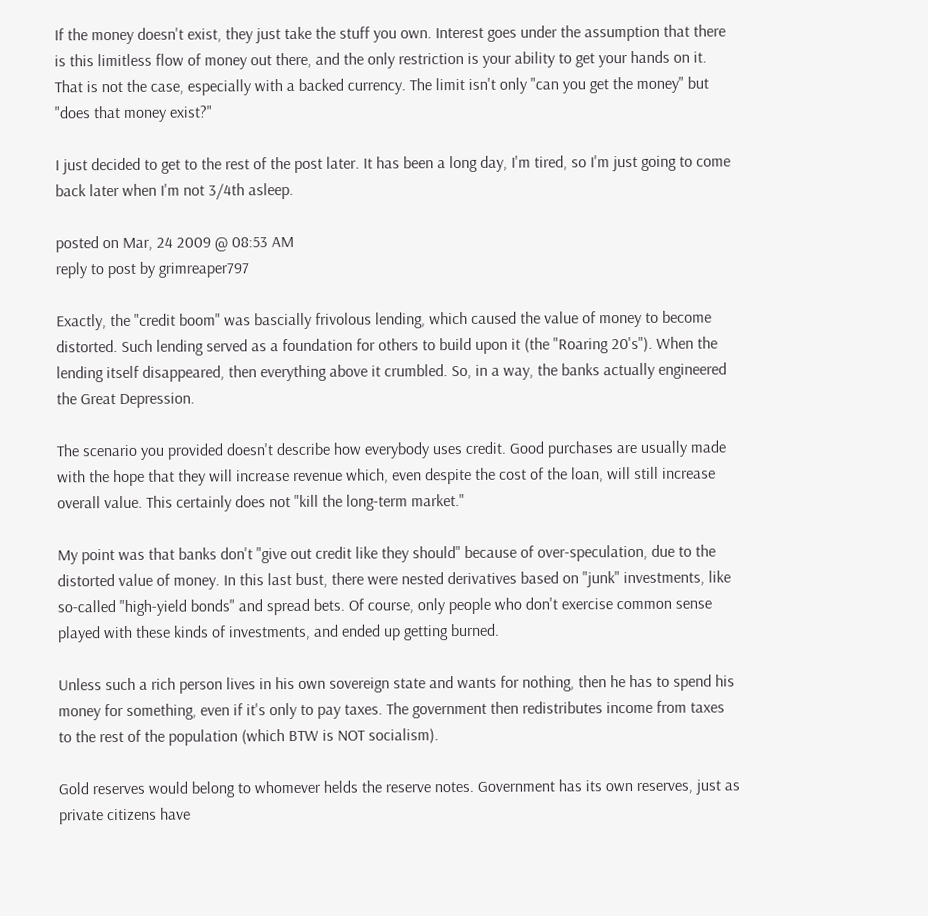If the money doesn't exist, they just take the stuff you own. Interest goes under the assumption that there is this limitless flow of money out there, and the only restriction is your ability to get your hands on it. That is not the case, especially with a backed currency. The limit isn't only "can you get the money" but "does that money exist?"

I just decided to get to the rest of the post later. It has been a long day, I'm tired, so I'm just going to come back later when I'm not 3/4th asleep.

posted on Mar, 24 2009 @ 08:53 AM
reply to post by grimreaper797

Exactly, the "credit boom" was bascially frivolous lending, which caused the value of money to become distorted. Such lending served as a foundation for others to build upon it (the "Roaring 20's"). When the lending itself disappeared, then everything above it crumbled. So, in a way, the banks actually engineered the Great Depression.

The scenario you provided doesn't describe how everybody uses credit. Good purchases are usually made with the hope that they will increase revenue which, even despite the cost of the loan, will still increase overall value. This certainly does not "kill the long-term market."

My point was that banks don't "give out credit like they should" because of over-speculation, due to the distorted value of money. In this last bust, there were nested derivatives based on "junk" investments, like so-called "high-yield bonds" and spread bets. Of course, only people who don't exercise common sense played with these kinds of investments, and ended up getting burned.

Unless such a rich person lives in his own sovereign state and wants for nothing, then he has to spend his money for something, even if it's only to pay taxes. The government then redistributes income from taxes to the rest of the population (which BTW is NOT socialism).

Gold reserves would belong to whomever helds the reserve notes. Government has its own reserves, just as private citizens have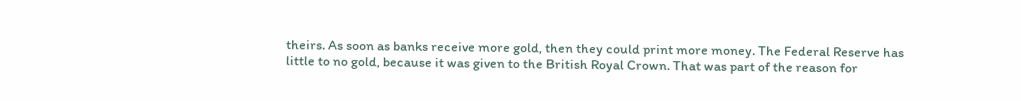theirs. As soon as banks receive more gold, then they could print more money. The Federal Reserve has little to no gold, because it was given to the British Royal Crown. That was part of the reason for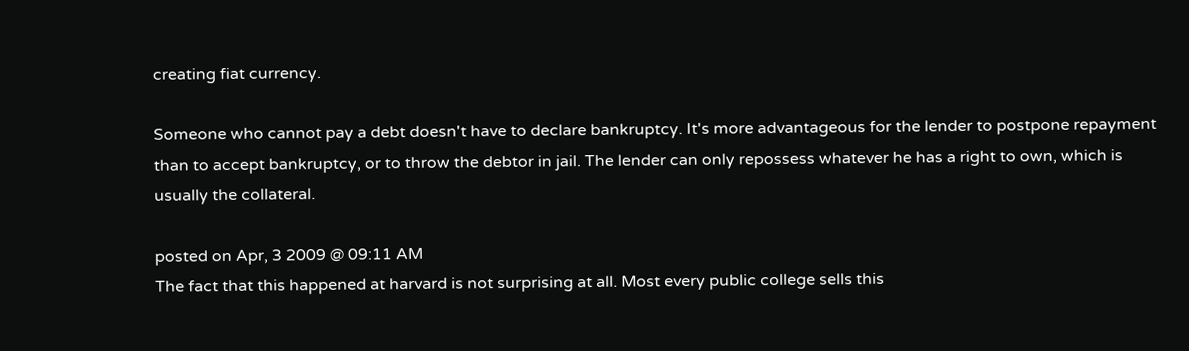creating fiat currency.

Someone who cannot pay a debt doesn't have to declare bankruptcy. It's more advantageous for the lender to postpone repayment than to accept bankruptcy, or to throw the debtor in jail. The lender can only repossess whatever he has a right to own, which is usually the collateral.

posted on Apr, 3 2009 @ 09:11 AM
The fact that this happened at harvard is not surprising at all. Most every public college sells this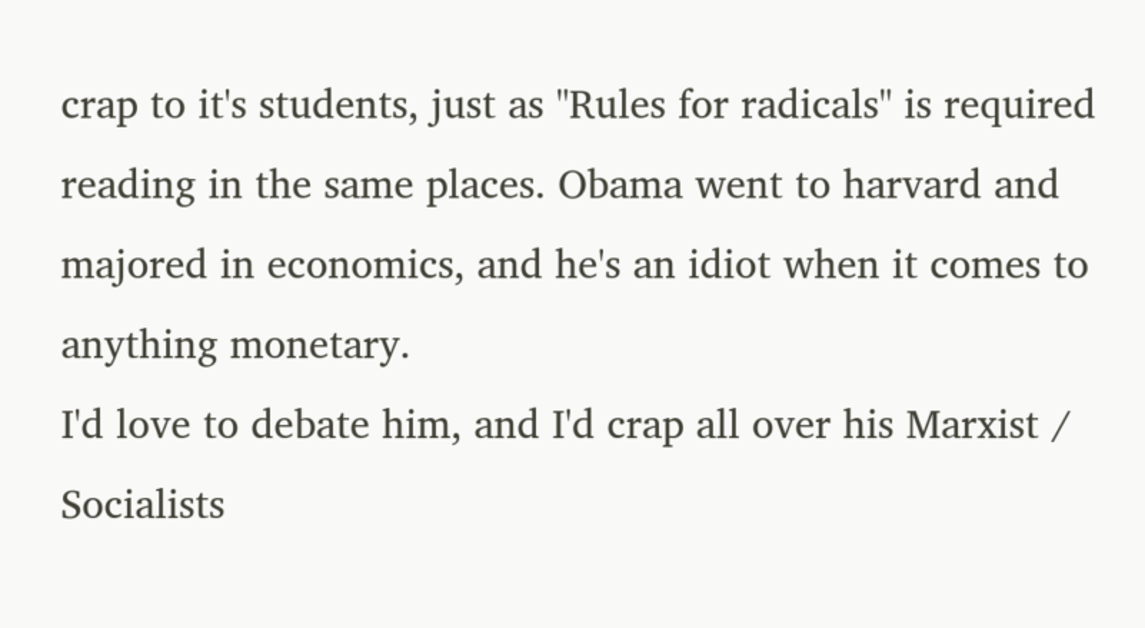crap to it's students, just as "Rules for radicals" is required reading in the same places. Obama went to harvard and majored in economics, and he's an idiot when it comes to anything monetary.
I'd love to debate him, and I'd crap all over his Marxist / Socialists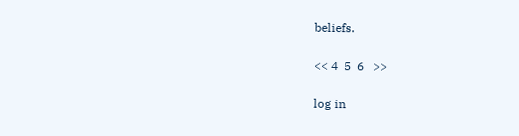beliefs.

<< 4  5  6   >>

log in